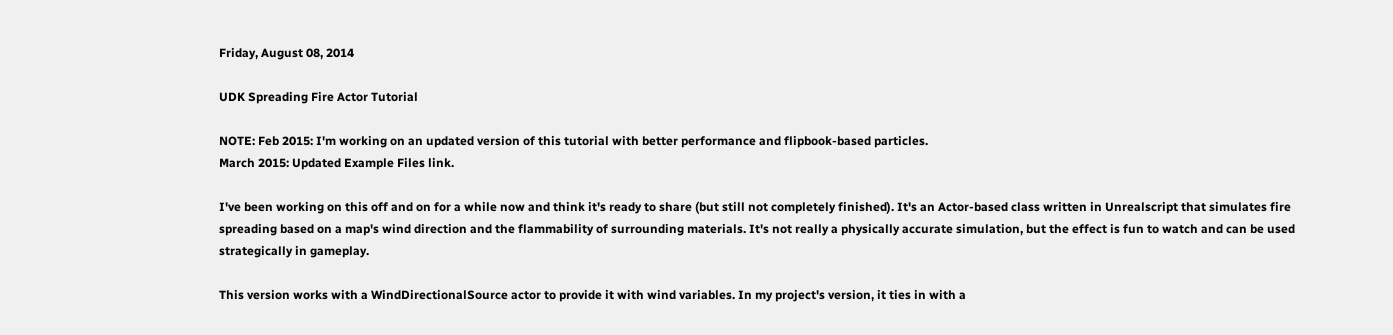Friday, August 08, 2014

UDK Spreading Fire Actor Tutorial

NOTE: Feb 2015: I'm working on an updated version of this tutorial with better performance and flipbook-based particles.
March 2015: Updated Example Files link.

I've been working on this off and on for a while now and think it's ready to share (but still not completely finished). It's an Actor-based class written in Unrealscript that simulates fire spreading based on a map's wind direction and the flammability of surrounding materials. It's not really a physically accurate simulation, but the effect is fun to watch and can be used strategically in gameplay.

This version works with a WindDirectionalSource actor to provide it with wind variables. In my project's version, it ties in with a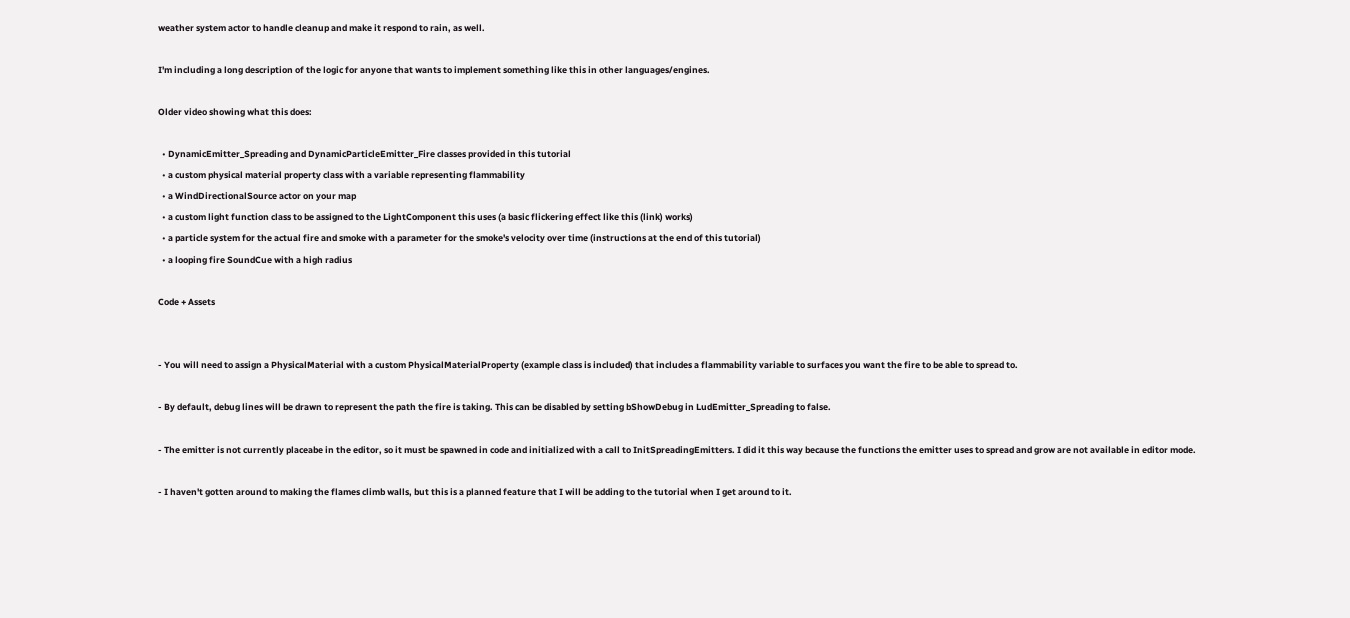weather system actor to handle cleanup and make it respond to rain, as well.

I'm including a long description of the logic for anyone that wants to implement something like this in other languages/engines.

Older video showing what this does:

  • DynamicEmitter_Spreading and DynamicParticleEmitter_Fire classes provided in this tutorial
  • a custom physical material property class with a variable representing flammability
  • a WindDirectionalSource actor on your map
  • a custom light function class to be assigned to the LightComponent this uses (a basic flickering effect like this (link) works)
  • a particle system for the actual fire and smoke with a parameter for the smoke's velocity over time (instructions at the end of this tutorial)
  • a looping fire SoundCue with a high radius

Code + Assets


- You will need to assign a PhysicalMaterial with a custom PhysicalMaterialProperty (example class is included) that includes a flammability variable to surfaces you want the fire to be able to spread to.

- By default, debug lines will be drawn to represent the path the fire is taking. This can be disabled by setting bShowDebug in LudEmitter_Spreading to false.

- The emitter is not currently placeabe in the editor, so it must be spawned in code and initialized with a call to InitSpreadingEmitters. I did it this way because the functions the emitter uses to spread and grow are not available in editor mode.

- I haven't gotten around to making the flames climb walls, but this is a planned feature that I will be adding to the tutorial when I get around to it.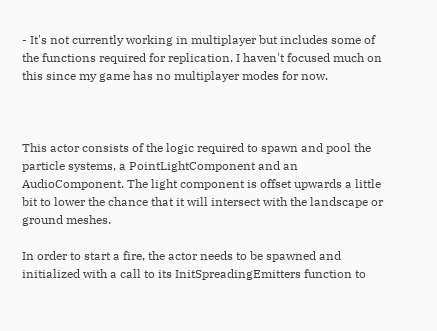- It's not currently working in multiplayer but includes some of the functions required for replication. I haven't focused much on this since my game has no multiplayer modes for now.



This actor consists of the logic required to spawn and pool the particle systems, a PointLightComponent and an AudioComponent. The light component is offset upwards a little bit to lower the chance that it will intersect with the landscape or ground meshes.

In order to start a fire, the actor needs to be spawned and initialized with a call to its InitSpreadingEmitters function to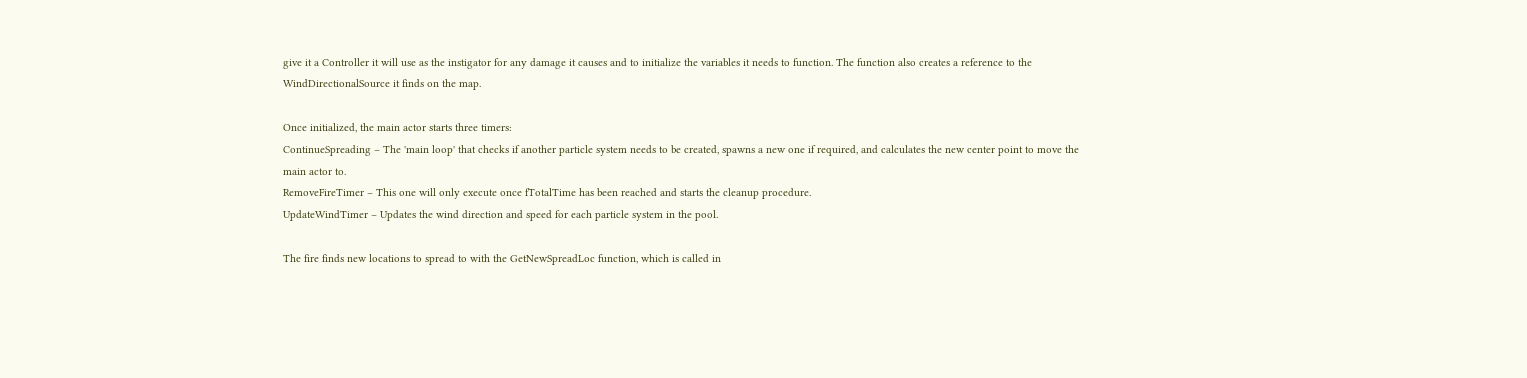give it a Controller it will use as the instigator for any damage it causes and to initialize the variables it needs to function. The function also creates a reference to the WindDirectionalSource it finds on the map.

Once initialized, the main actor starts three timers:
ContinueSpreading – The 'main loop' that checks if another particle system needs to be created, spawns a new one if required, and calculates the new center point to move the main actor to.
RemoveFireTimer – This one will only execute once fTotalTime has been reached and starts the cleanup procedure.
UpdateWindTimer – Updates the wind direction and speed for each particle system in the pool.

The fire finds new locations to spread to with the GetNewSpreadLoc function, which is called in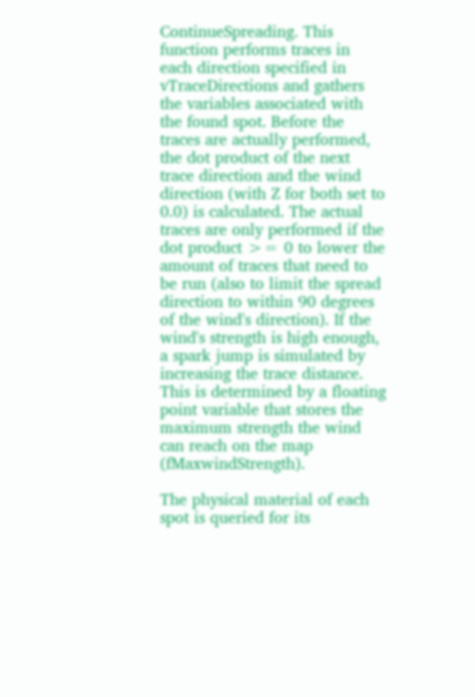ContinueSpreading. This function performs traces in each direction specified in vTraceDirections and gathers the variables associated with the found spot. Before the traces are actually performed, the dot product of the next trace direction and the wind direction (with Z for both set to 0.0) is calculated. The actual traces are only performed if the dot product >= 0 to lower the amount of traces that need to be run (also to limit the spread direction to within 90 degrees of the wind's direction). If the wind's strength is high enough, a spark jump is simulated by increasing the trace distance. This is determined by a floating point variable that stores the maximum strength the wind can reach on the map (fMaxwindStrength).

The physical material of each spot is queried for its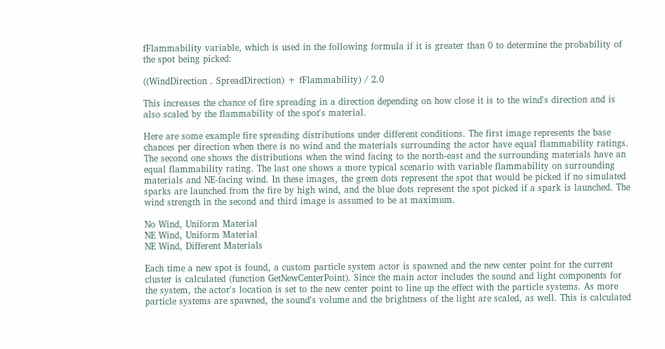fFlammability variable, which is used in the following formula if it is greater than 0 to determine the probability of the spot being picked:

((WindDirection . SpreadDirection) + fFlammability) / 2.0

This increases the chance of fire spreading in a direction depending on how close it is to the wind's direction and is also scaled by the flammability of the spot's material.

Here are some example fire spreading distributions under different conditions. The first image represents the base chances per direction when there is no wind and the materials surrounding the actor have equal flammability ratings. The second one shows the distributions when the wind facing to the north-east and the surrounding materials have an equal flammability rating. The last one shows a more typical scenario with variable flammability on surrounding materials and NE-facing wind. In these images, the green dots represent the spot that would be picked if no simulated sparks are launched from the fire by high wind, and the blue dots represent the spot picked if a spark is launched. The wind strength in the second and third image is assumed to be at maximum.

No Wind, Uniform Material
NE Wind, Uniform Material
NE Wind, Different Materials

Each time a new spot is found, a custom particle system actor is spawned and the new center point for the current cluster is calculated (function GetNewCenterPoint). Since the main actor includes the sound and light components for the system, the actor's location is set to the new center point to line up the effect with the particle systems. As more particle systems are spawned, the sound's volume and the brightness of the light are scaled, as well. This is calculated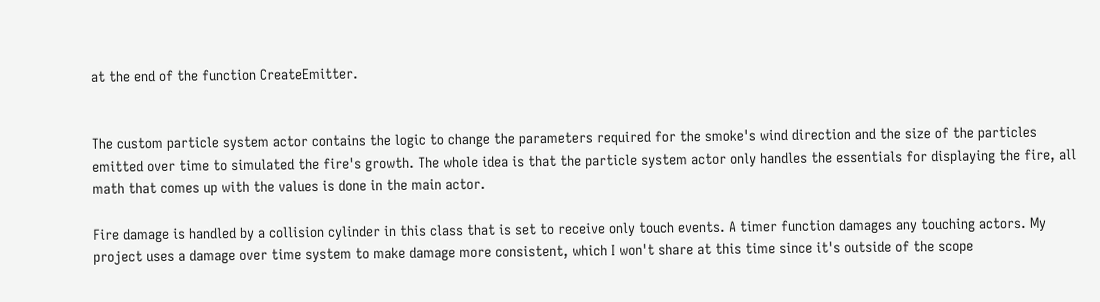at the end of the function CreateEmitter.


The custom particle system actor contains the logic to change the parameters required for the smoke's wind direction and the size of the particles emitted over time to simulated the fire's growth. The whole idea is that the particle system actor only handles the essentials for displaying the fire, all math that comes up with the values is done in the main actor.

Fire damage is handled by a collision cylinder in this class that is set to receive only touch events. A timer function damages any touching actors. My project uses a damage over time system to make damage more consistent, which I won't share at this time since it's outside of the scope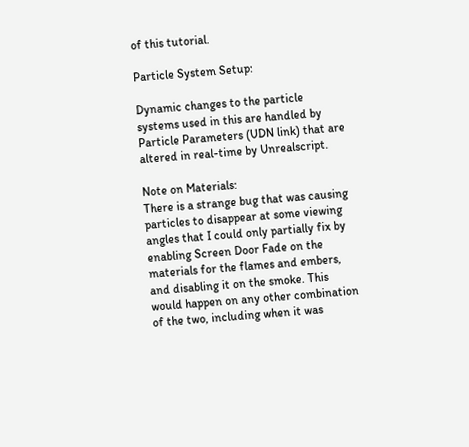of this tutorial.

Particle System Setup:

Dynamic changes to the particle systems used in this are handled by Particle Parameters (UDN link) that are altered in real-time by Unrealscript.

Note on Materials:
There is a strange bug that was causing particles to disappear at some viewing angles that I could only partially fix by enabling Screen Door Fade on the materials for the flames and embers, and disabling it on the smoke. This would happen on any other combination of the two, including when it was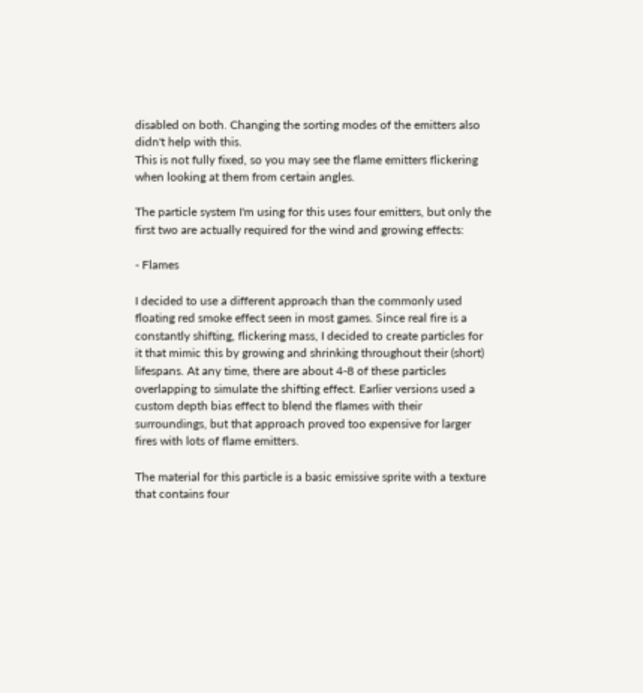disabled on both. Changing the sorting modes of the emitters also didn't help with this.
This is not fully fixed, so you may see the flame emitters flickering when looking at them from certain angles.

The particle system I'm using for this uses four emitters, but only the first two are actually required for the wind and growing effects:

- Flames

I decided to use a different approach than the commonly used floating red smoke effect seen in most games. Since real fire is a constantly shifting, flickering mass, I decided to create particles for it that mimic this by growing and shrinking throughout their (short) lifespans. At any time, there are about 4-8 of these particles overlapping to simulate the shifting effect. Earlier versions used a custom depth bias effect to blend the flames with their surroundings, but that approach proved too expensive for larger fires with lots of flame emitters.

The material for this particle is a basic emissive sprite with a texture that contains four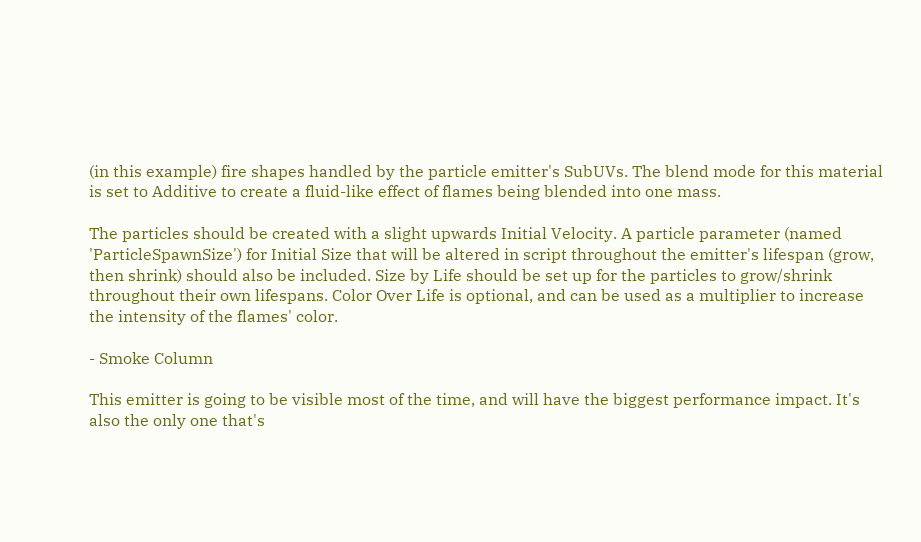(in this example) fire shapes handled by the particle emitter's SubUVs. The blend mode for this material is set to Additive to create a fluid-like effect of flames being blended into one mass.

The particles should be created with a slight upwards Initial Velocity. A particle parameter (named 'ParticleSpawnSize') for Initial Size that will be altered in script throughout the emitter's lifespan (grow, then shrink) should also be included. Size by Life should be set up for the particles to grow/shrink throughout their own lifespans. Color Over Life is optional, and can be used as a multiplier to increase the intensity of the flames' color.

- Smoke Column

This emitter is going to be visible most of the time, and will have the biggest performance impact. It's also the only one that's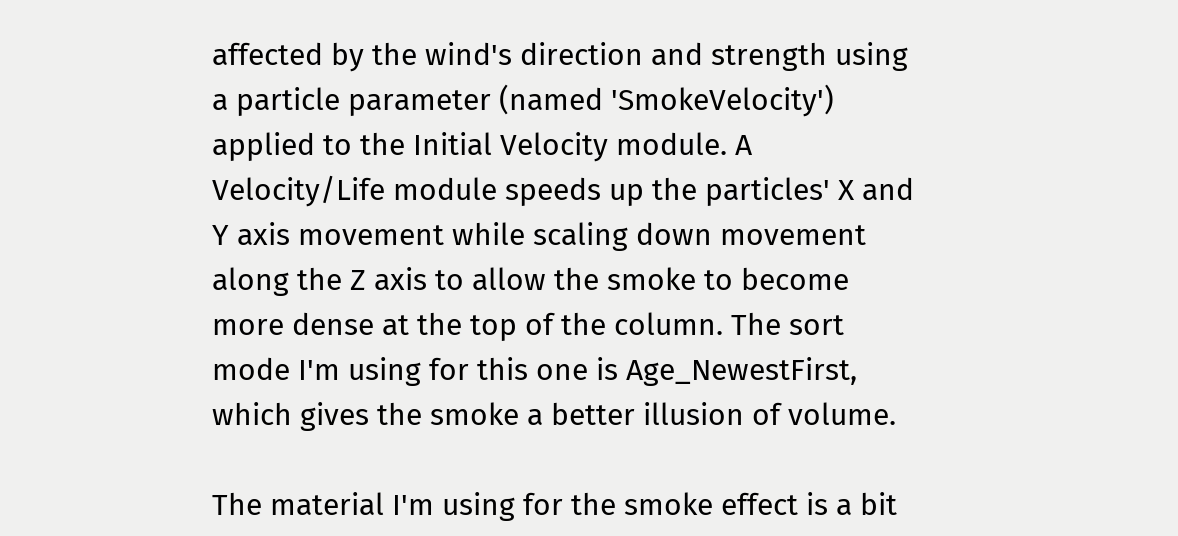affected by the wind's direction and strength using a particle parameter (named 'SmokeVelocity') applied to the Initial Velocity module. A Velocity/Life module speeds up the particles' X and Y axis movement while scaling down movement along the Z axis to allow the smoke to become more dense at the top of the column. The sort mode I'm using for this one is Age_NewestFirst, which gives the smoke a better illusion of volume.

The material I'm using for the smoke effect is a bit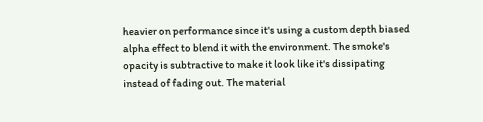heavier on performance since it's using a custom depth biased alpha effect to blend it with the environment. The smoke's opacity is subtractive to make it look like it's dissipating instead of fading out. The material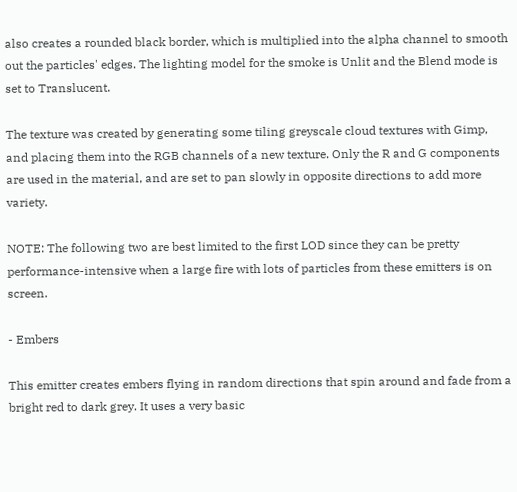also creates a rounded black border, which is multiplied into the alpha channel to smooth out the particles' edges. The lighting model for the smoke is Unlit and the Blend mode is set to Translucent.

The texture was created by generating some tiling greyscale cloud textures with Gimp, and placing them into the RGB channels of a new texture. Only the R and G components are used in the material, and are set to pan slowly in opposite directions to add more variety.

NOTE: The following two are best limited to the first LOD since they can be pretty performance-intensive when a large fire with lots of particles from these emitters is on screen.

- Embers

This emitter creates embers flying in random directions that spin around and fade from a bright red to dark grey. It uses a very basic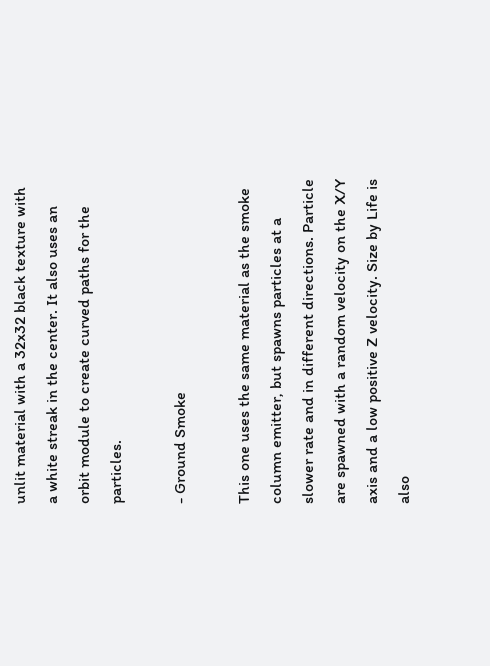unlit material with a 32x32 black texture with a white streak in the center. It also uses an orbit module to create curved paths for the particles.

- Ground Smoke

This one uses the same material as the smoke column emitter, but spawns particles at a slower rate and in different directions. Particle are spawned with a random velocity on the X/Y axis and a low positive Z velocity. Size by Life is also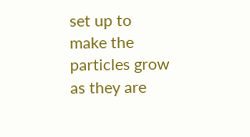set up to make the particles grow as they are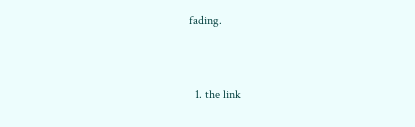fading.


  1. the link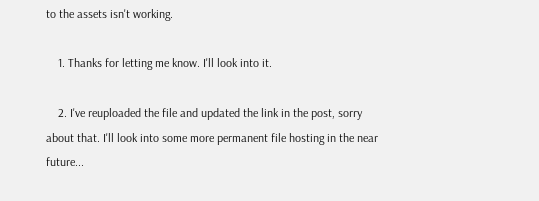to the assets isn't working.

    1. Thanks for letting me know. I'll look into it.

    2. I've reuploaded the file and updated the link in the post, sorry about that. I'll look into some more permanent file hosting in the near future...